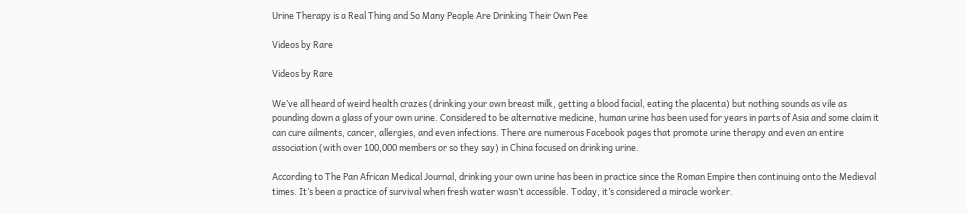Urine Therapy is a Real Thing and So Many People Are Drinking Their Own Pee

Videos by Rare

Videos by Rare

We’ve all heard of weird health crazes (drinking your own breast milk, getting a blood facial, eating the placenta) but nothing sounds as vile as pounding down a glass of your own urine. Considered to be alternative medicine, human urine has been used for years in parts of Asia and some claim it can cure ailments, cancer, allergies, and even infections. There are numerous Facebook pages that promote urine therapy and even an entire association (with over 100,000 members or so they say) in China focused on drinking urine.

According to The Pan African Medical Journal, drinking your own urine has been in practice since the Roman Empire then continuing onto the Medieval times. It’s been a practice of survival when fresh water wasn’t accessible. Today, it’s considered a miracle worker.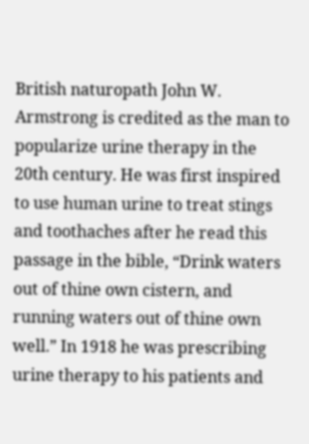British naturopath John W. Armstrong is credited as the man to popularize urine therapy in the 20th century. He was first inspired to use human urine to treat stings and toothaches after he read this passage in the bible, “Drink waters out of thine own cistern, and running waters out of thine own well.” In 1918 he was prescribing urine therapy to his patients and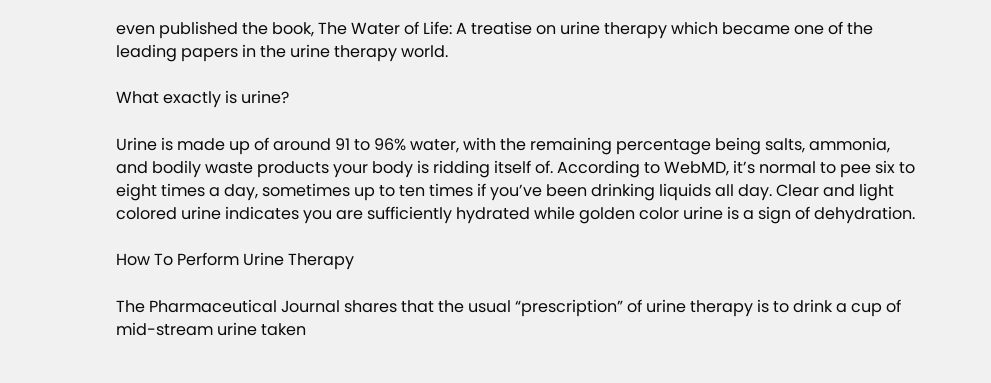even published the book, The Water of Life: A treatise on urine therapy which became one of the leading papers in the urine therapy world.

What exactly is urine?

Urine is made up of around 91 to 96% water, with the remaining percentage being salts, ammonia, and bodily waste products your body is ridding itself of. According to WebMD, it’s normal to pee six to eight times a day, sometimes up to ten times if you’ve been drinking liquids all day. Clear and light colored urine indicates you are sufficiently hydrated while golden color urine is a sign of dehydration.

How To Perform Urine Therapy

The Pharmaceutical Journal shares that the usual “prescription” of urine therapy is to drink a cup of mid-stream urine taken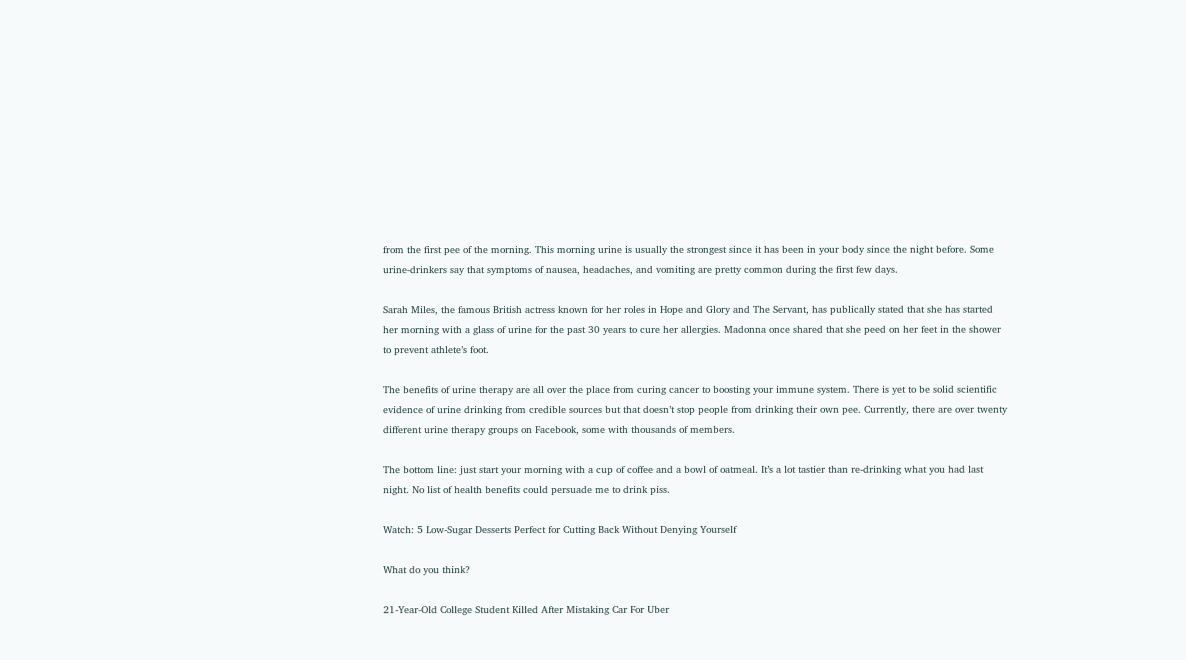from the first pee of the morning. This morning urine is usually the strongest since it has been in your body since the night before. Some urine-drinkers say that symptoms of nausea, headaches, and vomiting are pretty common during the first few days.

Sarah Miles, the famous British actress known for her roles in Hope and Glory and The Servant, has publically stated that she has started her morning with a glass of urine for the past 30 years to cure her allergies. Madonna once shared that she peed on her feet in the shower to prevent athlete’s foot.

The benefits of urine therapy are all over the place from curing cancer to boosting your immune system. There is yet to be solid scientific evidence of urine drinking from credible sources but that doesn’t stop people from drinking their own pee. Currently, there are over twenty different urine therapy groups on Facebook, some with thousands of members.

The bottom line: just start your morning with a cup of coffee and a bowl of oatmeal. It’s a lot tastier than re-drinking what you had last night. No list of health benefits could persuade me to drink piss.

Watch: 5 Low-Sugar Desserts Perfect for Cutting Back Without Denying Yourself

What do you think?

21-Year-Old College Student Killed After Mistaking Car For Uber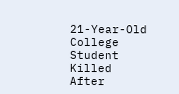21-Year-Old College Student Killed After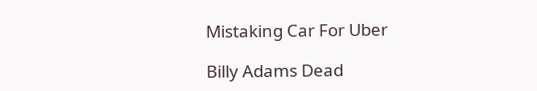Mistaking Car For Uber

Billy Adams Dead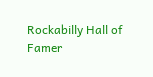Rockabilly Hall of Famer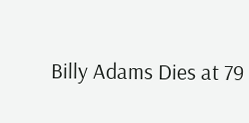Billy Adams Dies at 79